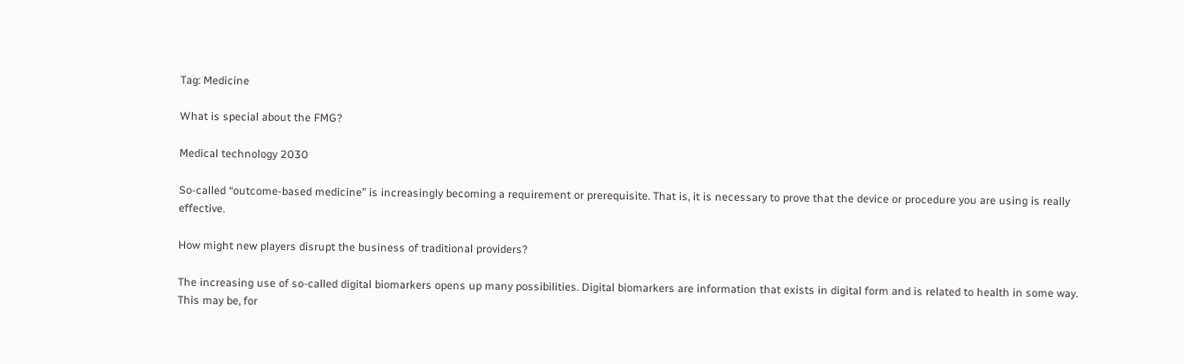Tag: Medicine

What is special about the FMG?

Medical technology 2030

So-called “outcome-based medicine” is increasingly becoming a requirement or prerequisite. That is, it is necessary to prove that the device or procedure you are using is really effective.

How might new players disrupt the business of traditional providers?

The increasing use of so-called digital biomarkers opens up many possibilities. Digital biomarkers are information that exists in digital form and is related to health in some way. This may be, for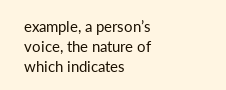example, a person’s voice, the nature of which indicates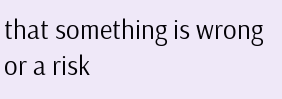that something is wrong or a risk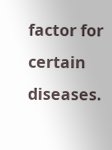factor for certain diseases.